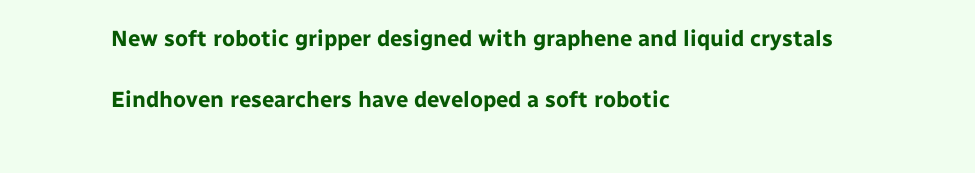New soft robotic gripper designed with graphene and liquid crystals

Eindhoven researchers have developed a soft robotic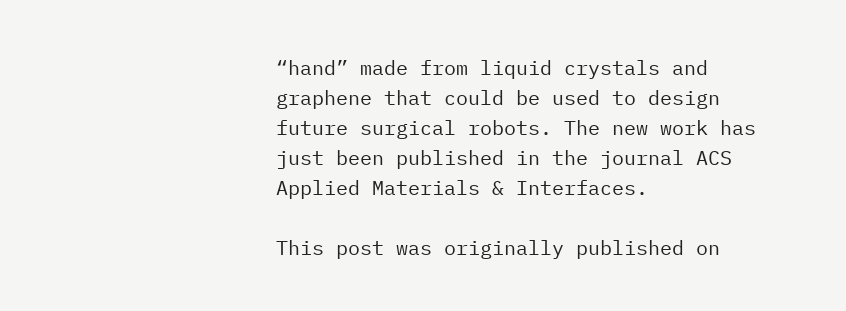“hand” made from liquid crystals and graphene that could be used to design future surgical robots. The new work has just been published in the journal ACS Applied Materials & Interfaces.

This post was originally published on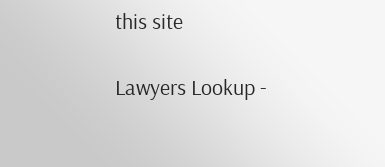this site

Lawyers Lookup -